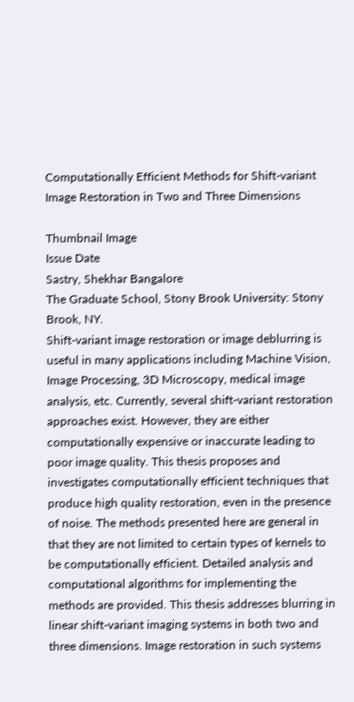Computationally Efficient Methods for Shift-variant Image Restoration in Two and Three Dimensions

Thumbnail Image
Issue Date
Sastry, Shekhar Bangalore
The Graduate School, Stony Brook University: Stony Brook, NY.
Shift-variant image restoration or image deblurring is useful in many applications including Machine Vision, Image Processing, 3D Microscopy, medical image analysis, etc. Currently, several shift-variant restoration approaches exist. However, they are either computationally expensive or inaccurate leading to poor image quality. This thesis proposes and investigates computationally efficient techniques that produce high quality restoration, even in the presence of noise. The methods presented here are general in that they are not limited to certain types of kernels to be computationally efficient. Detailed analysis and computational algorithms for implementing the methods are provided. This thesis addresses blurring in linear shift-variant imaging systems in both two and three dimensions. Image restoration in such systems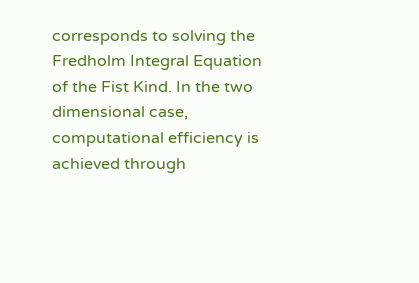corresponds to solving the Fredholm Integral Equation of the Fist Kind. In the two dimensional case, computational efficiency is achieved through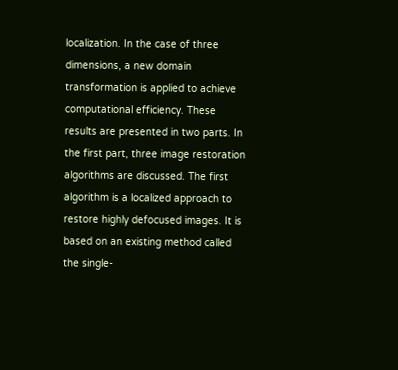localization. In the case of three dimensions, a new domain transformation is applied to achieve computational efficiency. These results are presented in two parts. In the first part, three image restoration algorithms are discussed. The first algorithm is a localized approach to restore highly defocused images. It is based on an existing method called the single-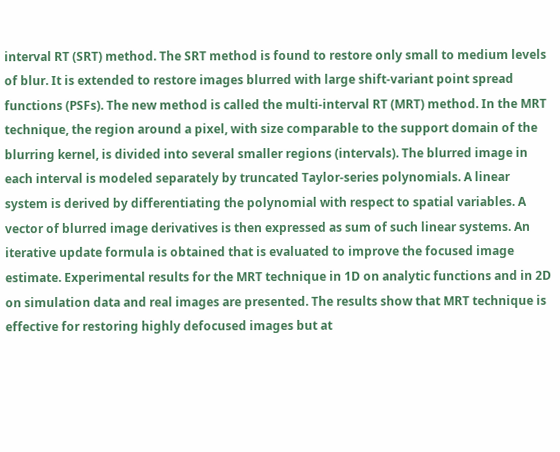interval RT (SRT) method. The SRT method is found to restore only small to medium levels of blur. It is extended to restore images blurred with large shift-variant point spread functions (PSFs). The new method is called the multi-interval RT (MRT) method. In the MRT technique, the region around a pixel, with size comparable to the support domain of the blurring kernel, is divided into several smaller regions (intervals). The blurred image in each interval is modeled separately by truncated Taylor-series polynomials. A linear system is derived by differentiating the polynomial with respect to spatial variables. A vector of blurred image derivatives is then expressed as sum of such linear systems. An iterative update formula is obtained that is evaluated to improve the focused image estimate. Experimental results for the MRT technique in 1D on analytic functions and in 2D on simulation data and real images are presented. The results show that MRT technique is effective for restoring highly defocused images but at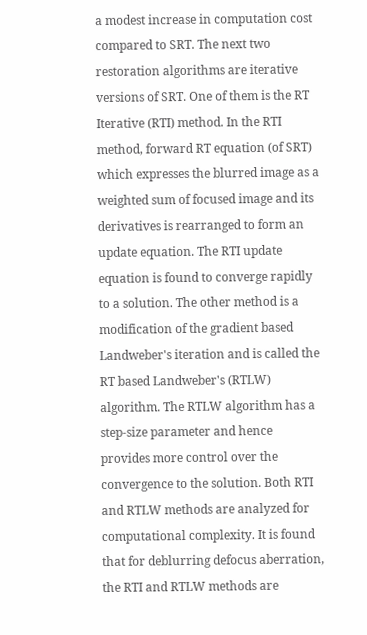a modest increase in computation cost compared to SRT. The next two restoration algorithms are iterative versions of SRT. One of them is the RT Iterative (RTI) method. In the RTI method, forward RT equation (of SRT) which expresses the blurred image as a weighted sum of focused image and its derivatives is rearranged to form an update equation. The RTI update equation is found to converge rapidly to a solution. The other method is a modification of the gradient based Landweber's iteration and is called the RT based Landweber's (RTLW) algorithm. The RTLW algorithm has a step-size parameter and hence provides more control over the convergence to the solution. Both RTI and RTLW methods are analyzed for computational complexity. It is found that for deblurring defocus aberration, the RTI and RTLW methods are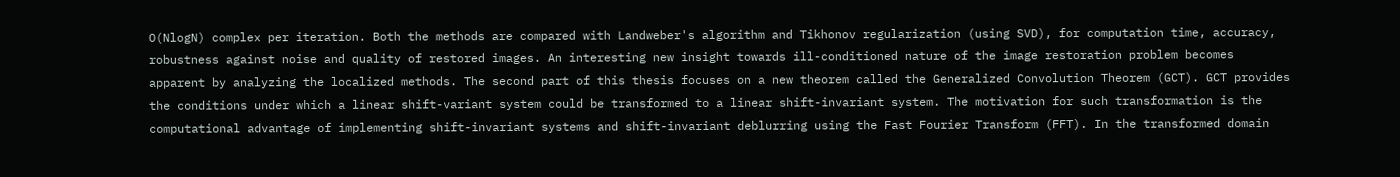O(NlogN) complex per iteration. Both the methods are compared with Landweber's algorithm and Tikhonov regularization (using SVD), for computation time, accuracy, robustness against noise and quality of restored images. An interesting new insight towards ill-conditioned nature of the image restoration problem becomes apparent by analyzing the localized methods. The second part of this thesis focuses on a new theorem called the Generalized Convolution Theorem (GCT). GCT provides the conditions under which a linear shift-variant system could be transformed to a linear shift-invariant system. The motivation for such transformation is the computational advantage of implementing shift-invariant systems and shift-invariant deblurring using the Fast Fourier Transform (FFT). In the transformed domain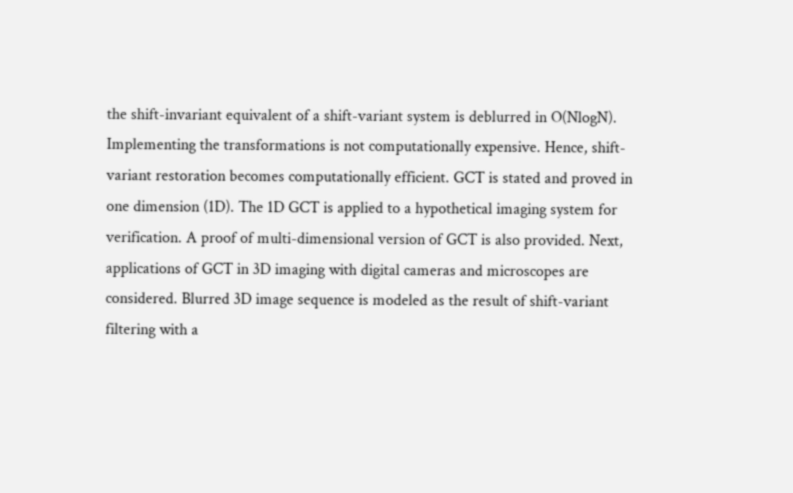the shift-invariant equivalent of a shift-variant system is deblurred in O(NlogN). Implementing the transformations is not computationally expensive. Hence, shift-variant restoration becomes computationally efficient. GCT is stated and proved in one dimension (1D). The 1D GCT is applied to a hypothetical imaging system for verification. A proof of multi-dimensional version of GCT is also provided. Next, applications of GCT in 3D imaging with digital cameras and microscopes are considered. Blurred 3D image sequence is modeled as the result of shift-variant filtering with a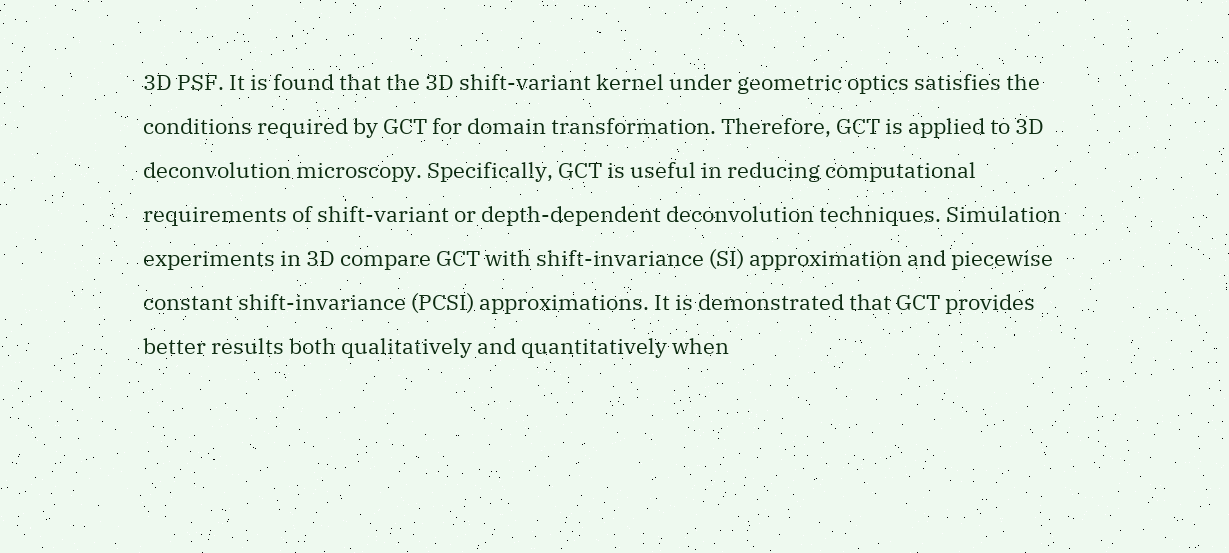3D PSF. It is found that the 3D shift-variant kernel under geometric optics satisfies the conditions required by GCT for domain transformation. Therefore, GCT is applied to 3D deconvolution microscopy. Specifically, GCT is useful in reducing computational requirements of shift-variant or depth-dependent deconvolution techniques. Simulation experiments in 3D compare GCT with shift-invariance (SI) approximation and piecewise constant shift-invariance (PCSI) approximations. It is demonstrated that GCT provides better results both qualitatively and quantitatively when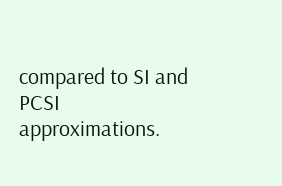compared to SI and PCSI approximations.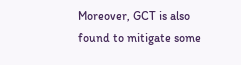Moreover, GCT is also found to mitigate some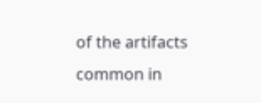of the artifacts common in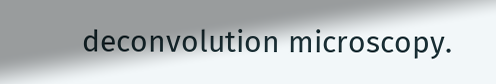deconvolution microscopy.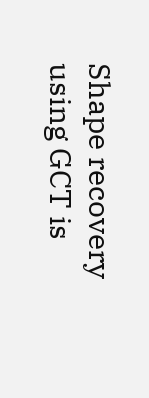Shape recovery using GCT is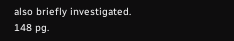also briefly investigated.
148 pg.